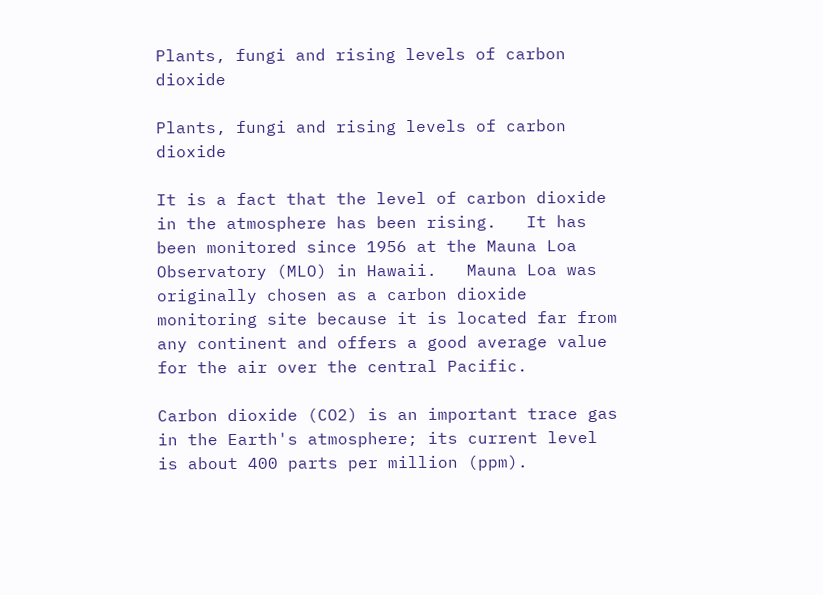Plants, fungi and rising levels of carbon dioxide

Plants, fungi and rising levels of carbon dioxide

It is a fact that the level of carbon dioxide in the atmosphere has been rising.   It has been monitored since 1956 at the Mauna Loa Observatory (MLO) in Hawaii.   Mauna Loa was originally chosen as a carbon dioxide monitoring site because it is located far from any continent and offers a good average value for the air over the central Pacific.

Carbon dioxide (CO2) is an important trace gas in the Earth's atmosphere; its current level is about 400 parts per million (ppm).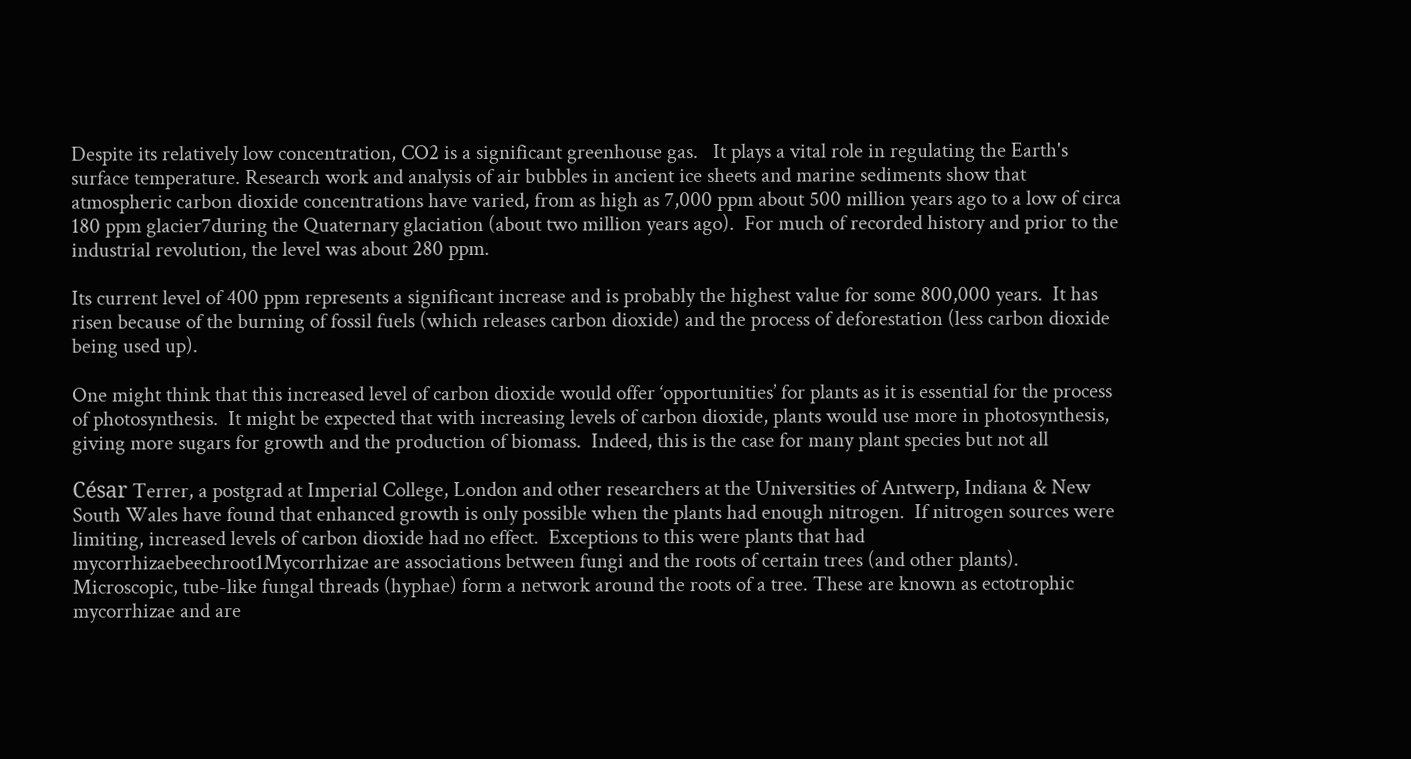Despite its relatively low concentration, CO2 is a significant greenhouse gas.   It plays a vital role in regulating the Earth's surface temperature. Research work and analysis of air bubbles in ancient ice sheets and marine sediments show that atmospheric carbon dioxide concentrations have varied, from as high as 7,000 ppm about 500 million years ago to a low of circa 180 ppm glacier7during the Quaternary glaciation (about two million years ago).  For much of recorded history and prior to the industrial revolution, the level was about 280 ppm.

Its current level of 400 ppm represents a significant increase and is probably the highest value for some 800,000 years.  It has risen because of the burning of fossil fuels (which releases carbon dioxide) and the process of deforestation (less carbon dioxide being used up).

One might think that this increased level of carbon dioxide would offer ‘opportunities’ for plants as it is essential for the process of photosynthesis.  It might be expected that with increasing levels of carbon dioxide, plants would use more in photosynthesis, giving more sugars for growth and the production of biomass.  Indeed, this is the case for many plant species but not all

César Terrer, a postgrad at Imperial College, London and other researchers at the Universities of Antwerp, Indiana & New South Wales have found that enhanced growth is only possible when the plants had enough nitrogen.  If nitrogen sources were limiting, increased levels of carbon dioxide had no effect.  Exceptions to this were plants that had mycorrhizaebeechroot1Mycorrhizae are associations between fungi and the roots of certain trees (and other plants). Microscopic, tube-like fungal threads (hyphae) form a network around the roots of a tree. These are known as ectotrophic mycorrhizae and are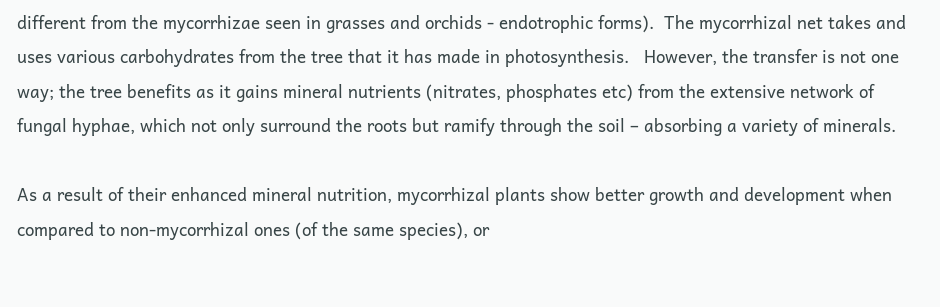different from the mycorrhizae seen in grasses and orchids - endotrophic forms).  The mycorrhizal net takes and uses various carbohydrates from the tree that it has made in photosynthesis.   However, the transfer is not one way; the tree benefits as it gains mineral nutrients (nitrates, phosphates etc) from the extensive network of fungal hyphae, which not only surround the roots but ramify through the soil – absorbing a variety of minerals.

As a result of their enhanced mineral nutrition, mycorrhizal plants show better growth and development when compared to non-mycorrhizal ones (of the same species), or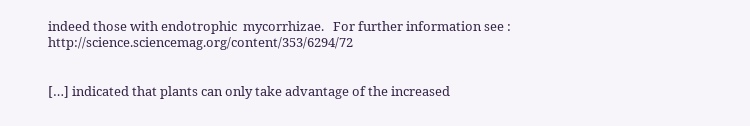indeed those with endotrophic  mycorrhizae.   For further information see : http://science.sciencemag.org/content/353/6294/72


[…] indicated that plants can only take advantage of the increased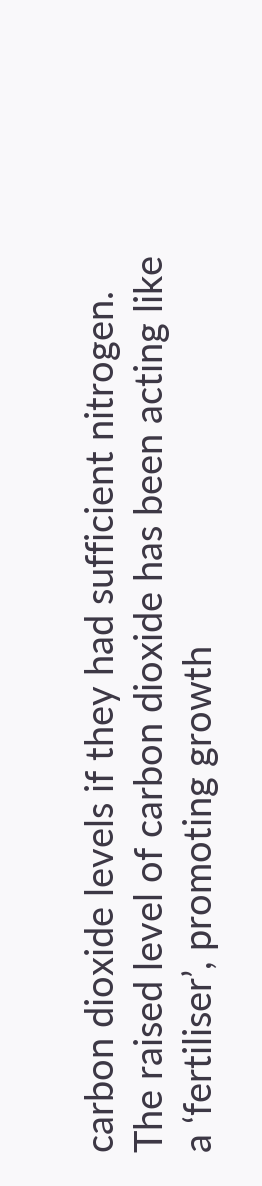carbon dioxide levels if they had sufficient nitrogen.  The raised level of carbon dioxide has been acting like a ‘fertiliser’, promoting growth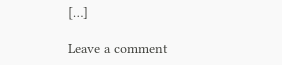[…]

Leave a comment